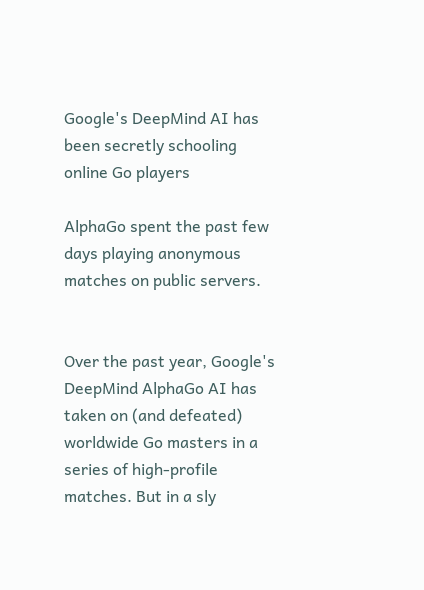Google's DeepMind AI has been secretly schooling online Go players

AlphaGo spent the past few days playing anonymous matches on public servers.


Over the past year, Google's DeepMind AlphaGo AI has taken on (and defeated) worldwide Go masters in a series of high-profile matches. But in a sly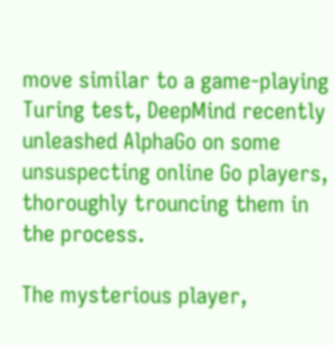move similar to a game-playing Turing test, DeepMind recently unleashed AlphaGo on some unsuspecting online Go players, thoroughly trouncing them in the process.

The mysterious player,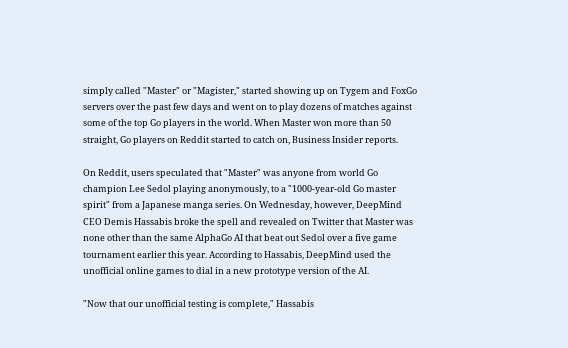simply called "Master" or "Magister," started showing up on Tygem and FoxGo servers over the past few days and went on to play dozens of matches against some of the top Go players in the world. When Master won more than 50 straight, Go players on Reddit started to catch on, Business Insider reports.

On Reddit, users speculated that "Master" was anyone from world Go champion Lee Sedol playing anonymously, to a "1000-year-old Go master spirit" from a Japanese manga series. On Wednesday, however, DeepMind CEO Demis Hassabis broke the spell and revealed on Twitter that Master was none other than the same AlphaGo AI that beat out Sedol over a five game tournament earlier this year. According to Hassabis, DeepMind used the unofficial online games to dial in a new prototype version of the AI.

"Now that our unofficial testing is complete," Hassabis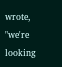wrote, "we're looking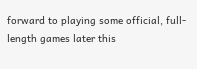forward to playing some official, full-length games later this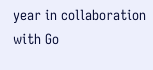year in collaboration with Go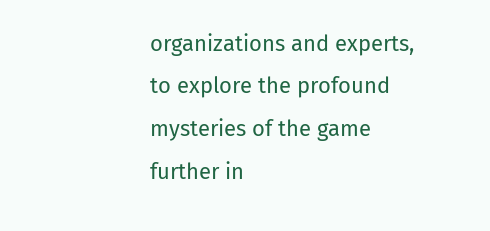organizations and experts, to explore the profound mysteries of the game further in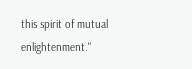this spirit of mutual enlightenment."